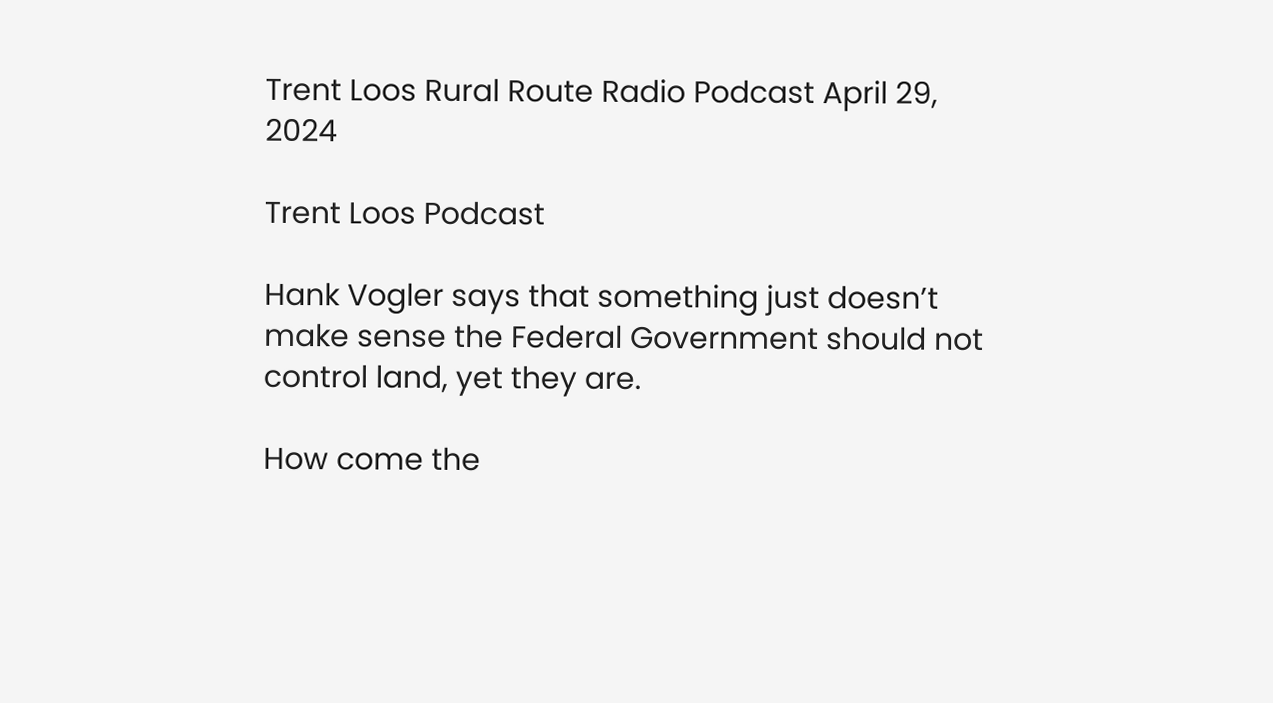Trent Loos Rural Route Radio Podcast April 29, 2024

Trent Loos Podcast

Hank Vogler says that something just doesn’t make sense the Federal Government should not control land, yet they are.

How come the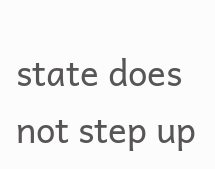state does not step up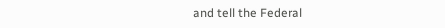and tell the Federal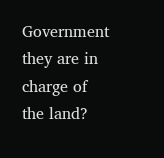Government they are in charge of the land?